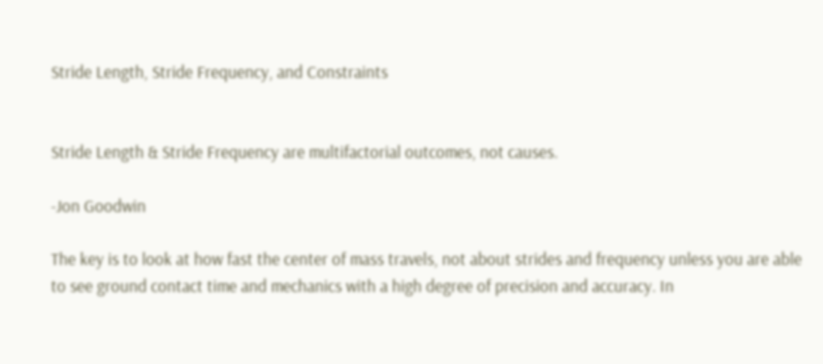Stride Length, Stride Frequency, and Constraints


Stride Length & Stride Frequency are multifactorial outcomes, not causes.

-Jon Goodwin

The key is to look at how fast the center of mass travels, not about strides and frequency unless you are able to see ground contact time and mechanics with a high degree of precision and accuracy. In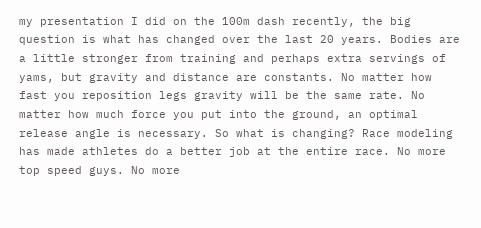my presentation I did on the 100m dash recently, the big question is what has changed over the last 20 years. Bodies are a little stronger from training and perhaps extra servings of yams, but gravity and distance are constants. No matter how fast you reposition legs gravity will be the same rate. No matter how much force you put into the ground, an optimal release angle is necessary. So what is changing? Race modeling has made athletes do a better job at the entire race. No more top speed guys. No more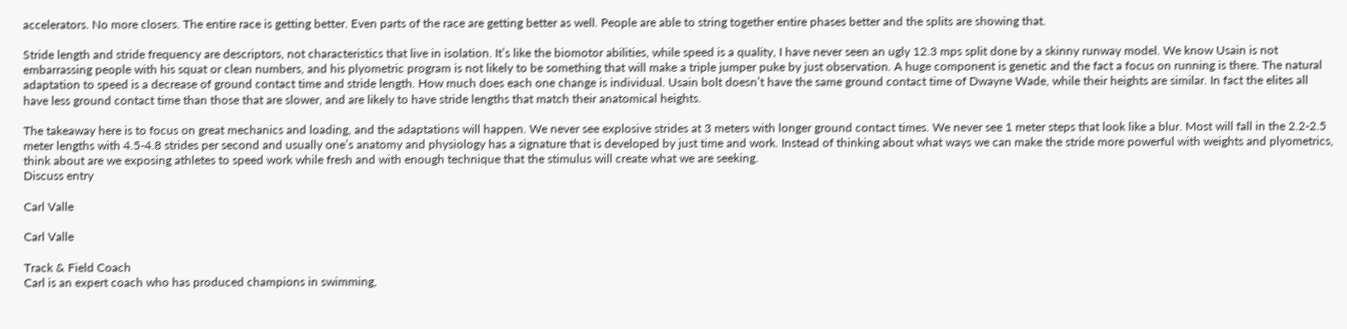accelerators. No more closers. The entire race is getting better. Even parts of the race are getting better as well. People are able to string together entire phases better and the splits are showing that.

Stride length and stride frequency are descriptors, not characteristics that live in isolation. It’s like the biomotor abilities, while speed is a quality, I have never seen an ugly 12.3 mps split done by a skinny runway model. We know Usain is not embarrassing people with his squat or clean numbers, and his plyometric program is not likely to be something that will make a triple jumper puke by just observation. A huge component is genetic and the fact a focus on running is there. The natural adaptation to speed is a decrease of ground contact time and stride length. How much does each one change is individual. Usain bolt doesn’t have the same ground contact time of Dwayne Wade, while their heights are similar. In fact the elites all have less ground contact time than those that are slower, and are likely to have stride lengths that match their anatomical heights.

The takeaway here is to focus on great mechanics and loading, and the adaptations will happen. We never see explosive strides at 3 meters with longer ground contact times. We never see 1 meter steps that look like a blur. Most will fall in the 2.2-2.5 meter lengths with 4.5-4.8 strides per second and usually one’s anatomy and physiology has a signature that is developed by just time and work. Instead of thinking about what ways we can make the stride more powerful with weights and plyometrics, think about are we exposing athletes to speed work while fresh and with enough technique that the stimulus will create what we are seeking.
Discuss entry

Carl Valle

Carl Valle

Track & Field Coach
Carl is an expert coach who has produced champions in swimming,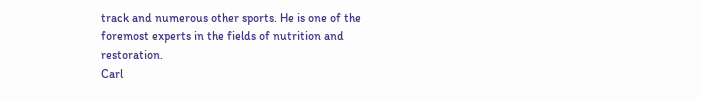track and numerous other sports. He is one of the foremost experts in the fields of nutrition and restoration.
Carl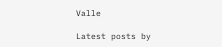Valle

Latest posts by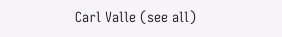Carl Valle (see all)